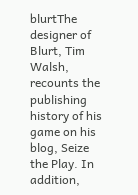blurtThe designer of Blurt, Tim Walsh, recounts the publishing history of his game on his blog, Seize the Play. In addition,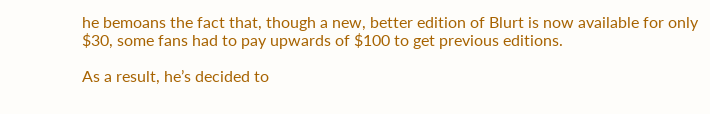he bemoans the fact that, though a new, better edition of Blurt is now available for only $30, some fans had to pay upwards of $100 to get previous editions.

As a result, he’s decided to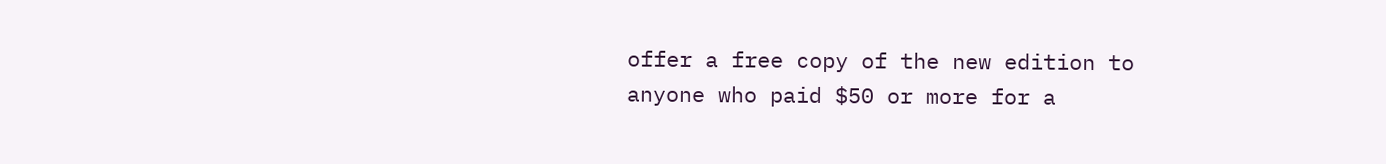offer a free copy of the new edition to anyone who paid $50 or more for a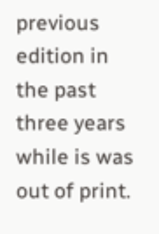previous edition in the past three years while is was out of print.